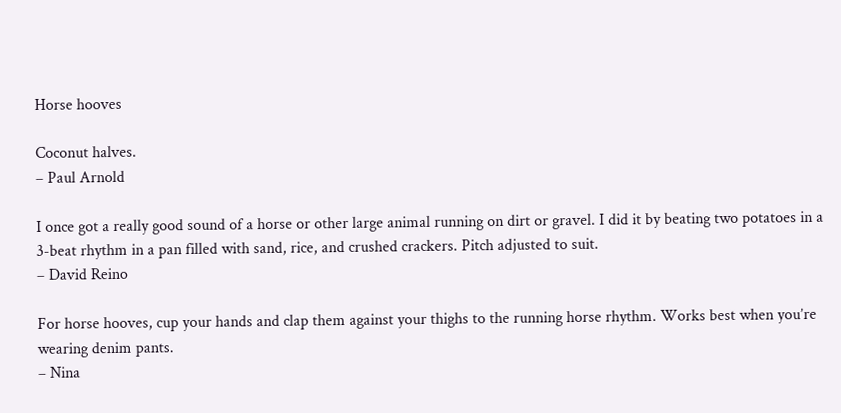Horse hooves

Coconut halves.
– Paul Arnold

I once got a really good sound of a horse or other large animal running on dirt or gravel. I did it by beating two potatoes in a 3-beat rhythm in a pan filled with sand, rice, and crushed crackers. Pitch adjusted to suit.
– David Reino

For horse hooves, cup your hands and clap them against your thighs to the running horse rhythm. Works best when you’re wearing denim pants.
– Nina